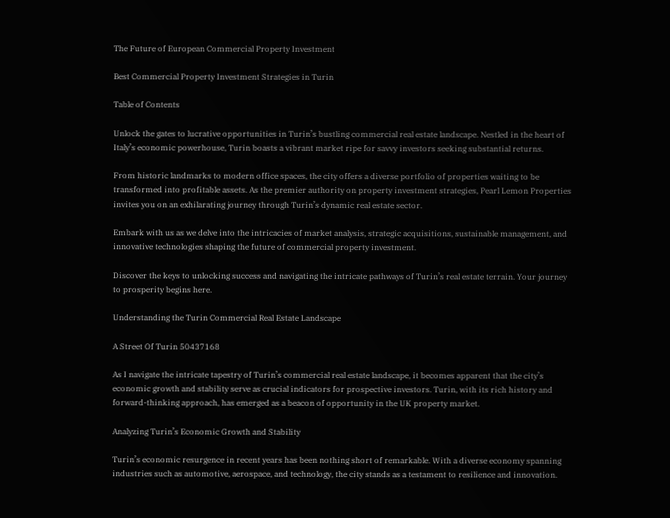The Future of European Commercial Property Investment

Best Commercial Property Investment Strategies in Turin

Table of Contents

Unlock the gates to lucrative opportunities in Turin’s bustling commercial real estate landscape. Nestled in the heart of Italy’s economic powerhouse, Turin boasts a vibrant market ripe for savvy investors seeking substantial returns.

From historic landmarks to modern office spaces, the city offers a diverse portfolio of properties waiting to be transformed into profitable assets. As the premier authority on property investment strategies, Pearl Lemon Properties invites you on an exhilarating journey through Turin’s dynamic real estate sector.

Embark with us as we delve into the intricacies of market analysis, strategic acquisitions, sustainable management, and innovative technologies shaping the future of commercial property investment.

Discover the keys to unlocking success and navigating the intricate pathways of Turin’s real estate terrain. Your journey to prosperity begins here.

Understanding the Turin Commercial Real Estate Landscape

A Street Of Turin 50437168

As I navigate the intricate tapestry of Turin’s commercial real estate landscape, it becomes apparent that the city’s economic growth and stability serve as crucial indicators for prospective investors. Turin, with its rich history and forward-thinking approach, has emerged as a beacon of opportunity in the UK property market.

Analyzing Turin’s Economic Growth and Stability

Turin’s economic resurgence in recent years has been nothing short of remarkable. With a diverse economy spanning industries such as automotive, aerospace, and technology, the city stands as a testament to resilience and innovation.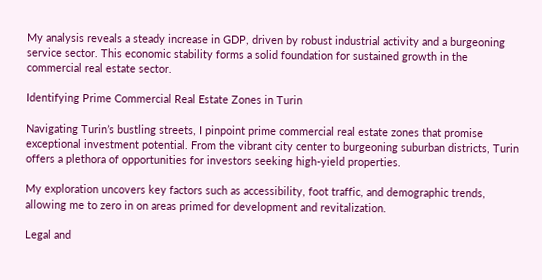My analysis reveals a steady increase in GDP, driven by robust industrial activity and a burgeoning service sector. This economic stability forms a solid foundation for sustained growth in the commercial real estate sector.

Identifying Prime Commercial Real Estate Zones in Turin

Navigating Turin’s bustling streets, I pinpoint prime commercial real estate zones that promise exceptional investment potential. From the vibrant city center to burgeoning suburban districts, Turin offers a plethora of opportunities for investors seeking high-yield properties.

My exploration uncovers key factors such as accessibility, foot traffic, and demographic trends, allowing me to zero in on areas primed for development and revitalization.

Legal and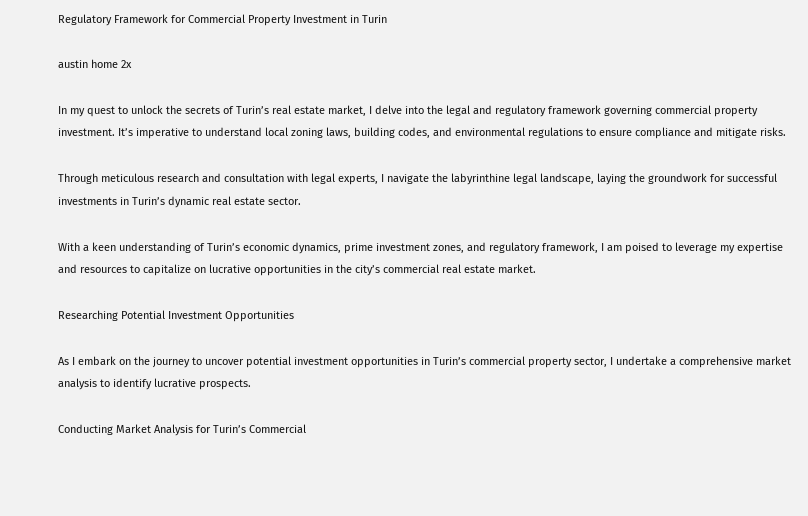Regulatory Framework for Commercial Property Investment in Turin

austin home 2x

In my quest to unlock the secrets of Turin’s real estate market, I delve into the legal and regulatory framework governing commercial property investment. It’s imperative to understand local zoning laws, building codes, and environmental regulations to ensure compliance and mitigate risks.

Through meticulous research and consultation with legal experts, I navigate the labyrinthine legal landscape, laying the groundwork for successful investments in Turin’s dynamic real estate sector.

With a keen understanding of Turin’s economic dynamics, prime investment zones, and regulatory framework, I am poised to leverage my expertise and resources to capitalize on lucrative opportunities in the city’s commercial real estate market.

Researching Potential Investment Opportunities

As I embark on the journey to uncover potential investment opportunities in Turin’s commercial property sector, I undertake a comprehensive market analysis to identify lucrative prospects.

Conducting Market Analysis for Turin’s Commercial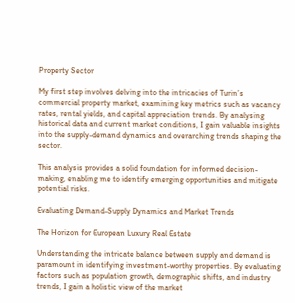Property Sector

My first step involves delving into the intricacies of Turin’s commercial property market, examining key metrics such as vacancy rates, rental yields, and capital appreciation trends. By analysing historical data and current market conditions, I gain valuable insights into the supply-demand dynamics and overarching trends shaping the sector.

This analysis provides a solid foundation for informed decision-making, enabling me to identify emerging opportunities and mitigate potential risks.

Evaluating Demand-Supply Dynamics and Market Trends

The Horizon for European Luxury Real Estate

Understanding the intricate balance between supply and demand is paramount in identifying investment-worthy properties. By evaluating factors such as population growth, demographic shifts, and industry trends, I gain a holistic view of the market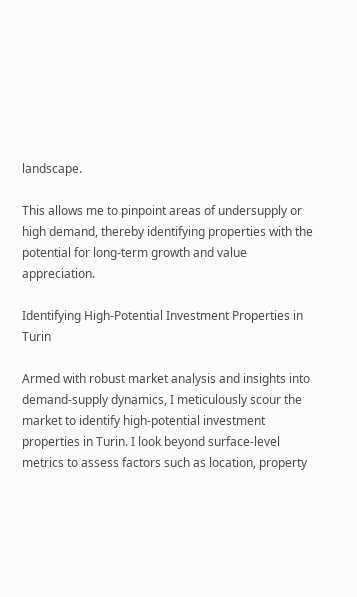landscape.

This allows me to pinpoint areas of undersupply or high demand, thereby identifying properties with the potential for long-term growth and value appreciation.

Identifying High-Potential Investment Properties in Turin

Armed with robust market analysis and insights into demand-supply dynamics, I meticulously scour the market to identify high-potential investment properties in Turin. I look beyond surface-level metrics to assess factors such as location, property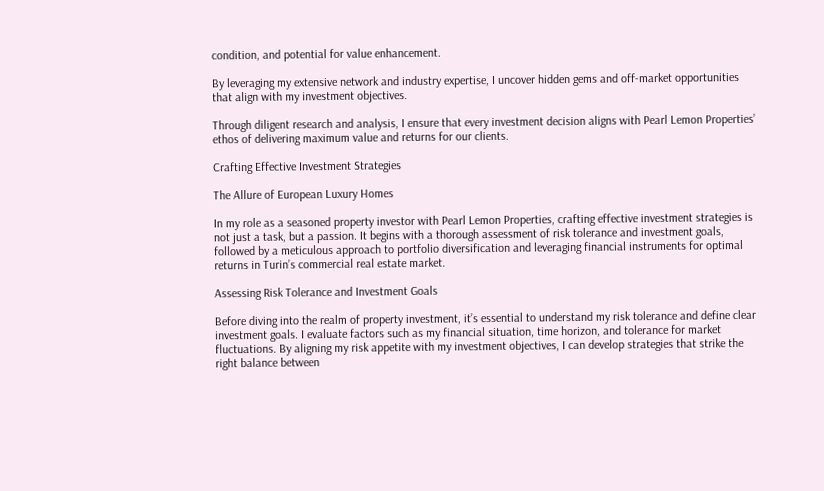condition, and potential for value enhancement.

By leveraging my extensive network and industry expertise, I uncover hidden gems and off-market opportunities that align with my investment objectives.

Through diligent research and analysis, I ensure that every investment decision aligns with Pearl Lemon Properties’ ethos of delivering maximum value and returns for our clients.

Crafting Effective Investment Strategies

The Allure of European Luxury Homes

In my role as a seasoned property investor with Pearl Lemon Properties, crafting effective investment strategies is not just a task, but a passion. It begins with a thorough assessment of risk tolerance and investment goals, followed by a meticulous approach to portfolio diversification and leveraging financial instruments for optimal returns in Turin’s commercial real estate market.

Assessing Risk Tolerance and Investment Goals

Before diving into the realm of property investment, it’s essential to understand my risk tolerance and define clear investment goals. I evaluate factors such as my financial situation, time horizon, and tolerance for market fluctuations. By aligning my risk appetite with my investment objectives, I can develop strategies that strike the right balance between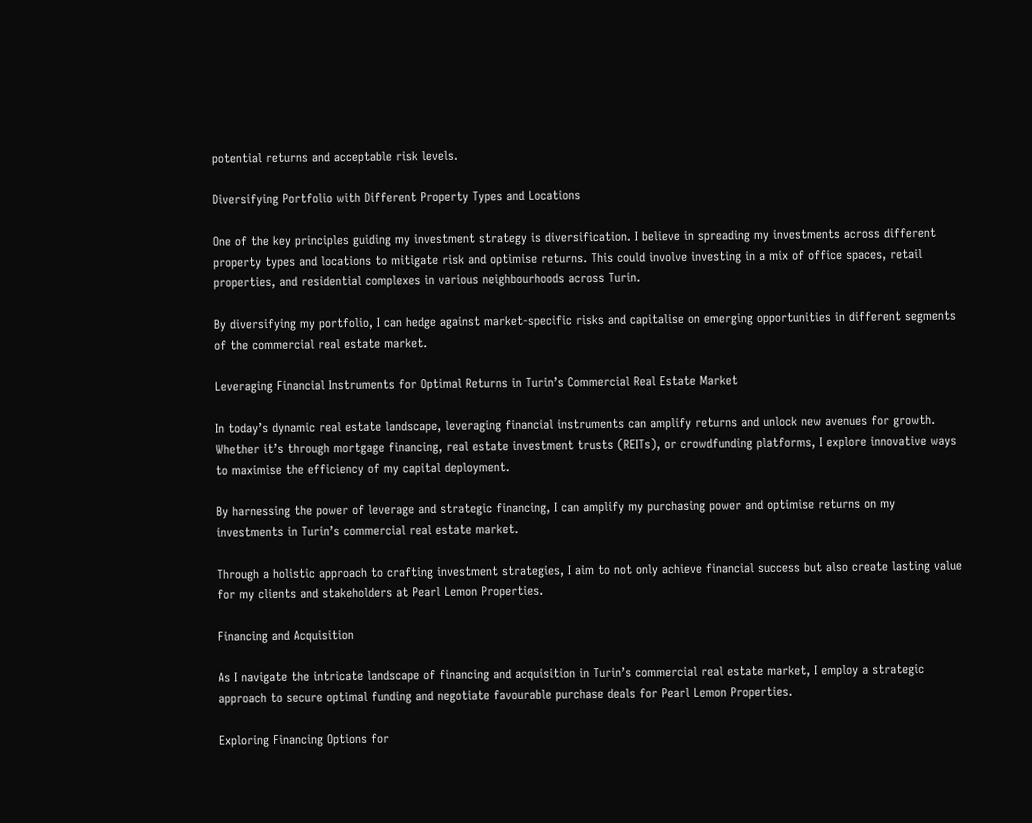potential returns and acceptable risk levels.

Diversifying Portfolio with Different Property Types and Locations

One of the key principles guiding my investment strategy is diversification. I believe in spreading my investments across different property types and locations to mitigate risk and optimise returns. This could involve investing in a mix of office spaces, retail properties, and residential complexes in various neighbourhoods across Turin.

By diversifying my portfolio, I can hedge against market-specific risks and capitalise on emerging opportunities in different segments of the commercial real estate market.

Leveraging Financial Instruments for Optimal Returns in Turin’s Commercial Real Estate Market

In today’s dynamic real estate landscape, leveraging financial instruments can amplify returns and unlock new avenues for growth. Whether it’s through mortgage financing, real estate investment trusts (REITs), or crowdfunding platforms, I explore innovative ways to maximise the efficiency of my capital deployment.

By harnessing the power of leverage and strategic financing, I can amplify my purchasing power and optimise returns on my investments in Turin’s commercial real estate market.

Through a holistic approach to crafting investment strategies, I aim to not only achieve financial success but also create lasting value for my clients and stakeholders at Pearl Lemon Properties.

Financing and Acquisition

As I navigate the intricate landscape of financing and acquisition in Turin’s commercial real estate market, I employ a strategic approach to secure optimal funding and negotiate favourable purchase deals for Pearl Lemon Properties.

Exploring Financing Options for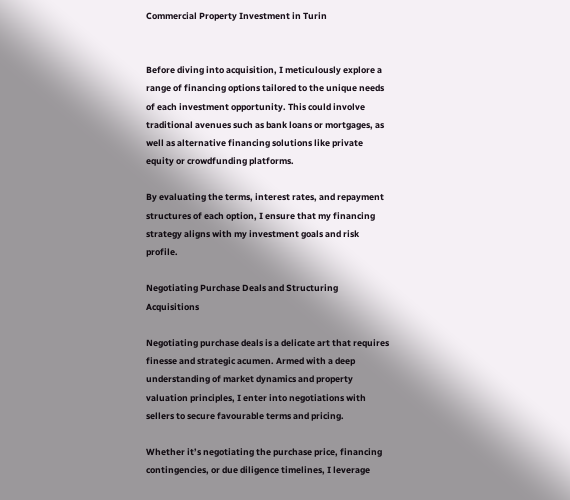Commercial Property Investment in Turin


Before diving into acquisition, I meticulously explore a range of financing options tailored to the unique needs of each investment opportunity. This could involve traditional avenues such as bank loans or mortgages, as well as alternative financing solutions like private equity or crowdfunding platforms.

By evaluating the terms, interest rates, and repayment structures of each option, I ensure that my financing strategy aligns with my investment goals and risk profile.

Negotiating Purchase Deals and Structuring Acquisitions

Negotiating purchase deals is a delicate art that requires finesse and strategic acumen. Armed with a deep understanding of market dynamics and property valuation principles, I enter into negotiations with sellers to secure favourable terms and pricing.

Whether it’s negotiating the purchase price, financing contingencies, or due diligence timelines, I leverage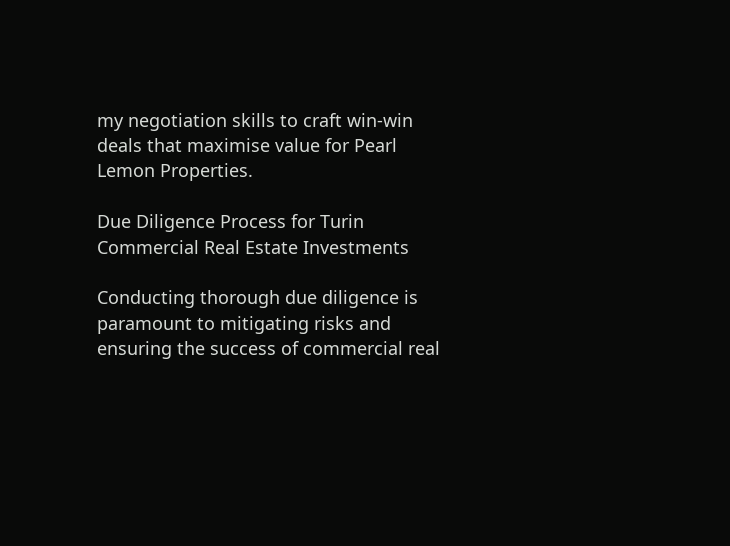my negotiation skills to craft win-win deals that maximise value for Pearl Lemon Properties.

Due Diligence Process for Turin Commercial Real Estate Investments

Conducting thorough due diligence is paramount to mitigating risks and ensuring the success of commercial real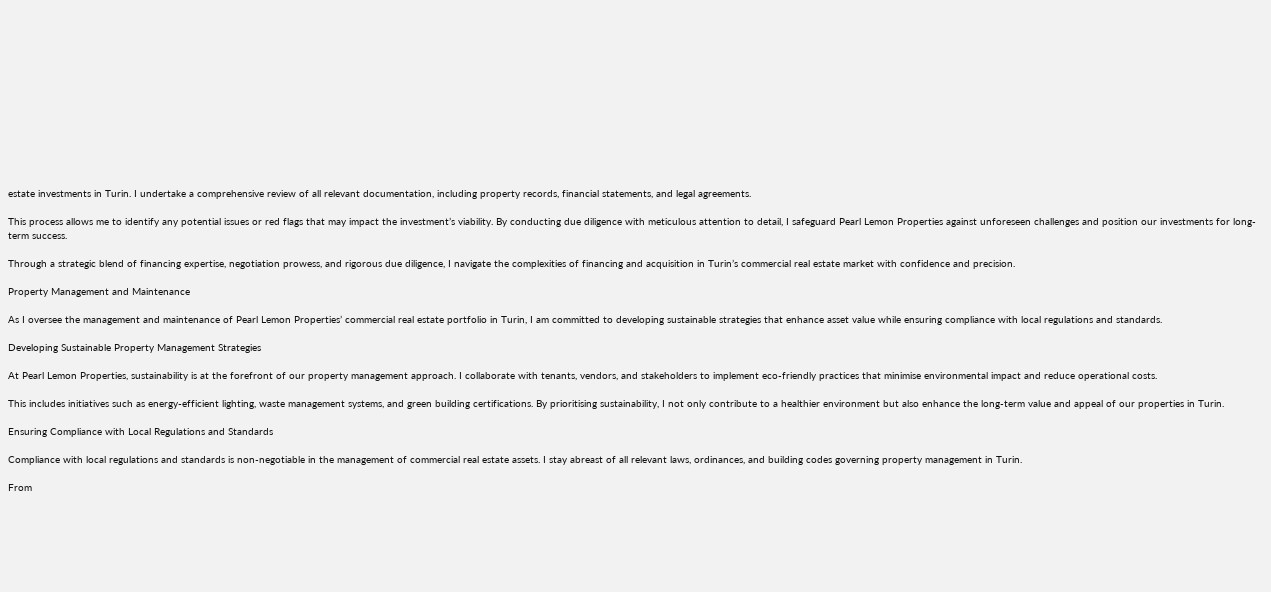estate investments in Turin. I undertake a comprehensive review of all relevant documentation, including property records, financial statements, and legal agreements.

This process allows me to identify any potential issues or red flags that may impact the investment’s viability. By conducting due diligence with meticulous attention to detail, I safeguard Pearl Lemon Properties against unforeseen challenges and position our investments for long-term success.

Through a strategic blend of financing expertise, negotiation prowess, and rigorous due diligence, I navigate the complexities of financing and acquisition in Turin’s commercial real estate market with confidence and precision.

Property Management and Maintenance

As I oversee the management and maintenance of Pearl Lemon Properties’ commercial real estate portfolio in Turin, I am committed to developing sustainable strategies that enhance asset value while ensuring compliance with local regulations and standards.

Developing Sustainable Property Management Strategies

At Pearl Lemon Properties, sustainability is at the forefront of our property management approach. I collaborate with tenants, vendors, and stakeholders to implement eco-friendly practices that minimise environmental impact and reduce operational costs.

This includes initiatives such as energy-efficient lighting, waste management systems, and green building certifications. By prioritising sustainability, I not only contribute to a healthier environment but also enhance the long-term value and appeal of our properties in Turin.

Ensuring Compliance with Local Regulations and Standards

Compliance with local regulations and standards is non-negotiable in the management of commercial real estate assets. I stay abreast of all relevant laws, ordinances, and building codes governing property management in Turin.

From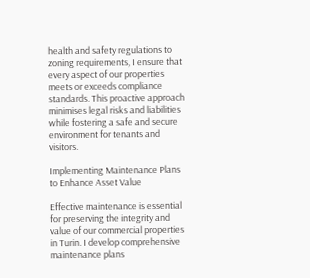health and safety regulations to zoning requirements, I ensure that every aspect of our properties meets or exceeds compliance standards. This proactive approach minimises legal risks and liabilities while fostering a safe and secure environment for tenants and visitors.

Implementing Maintenance Plans to Enhance Asset Value

Effective maintenance is essential for preserving the integrity and value of our commercial properties in Turin. I develop comprehensive maintenance plans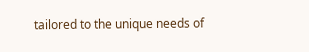tailored to the unique needs of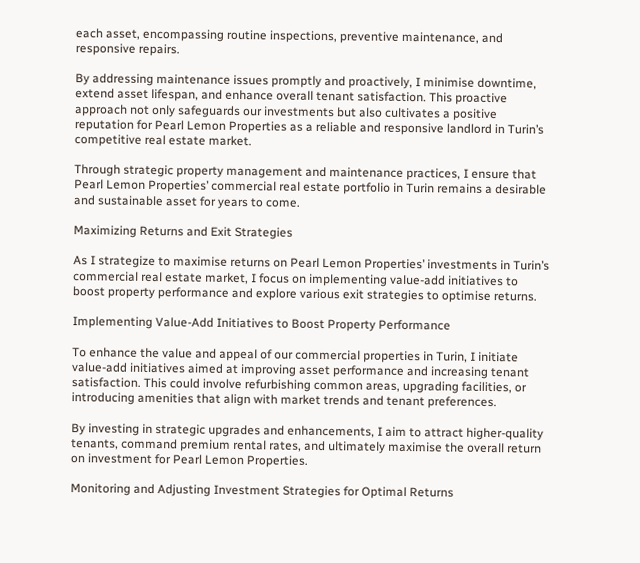each asset, encompassing routine inspections, preventive maintenance, and responsive repairs.

By addressing maintenance issues promptly and proactively, I minimise downtime, extend asset lifespan, and enhance overall tenant satisfaction. This proactive approach not only safeguards our investments but also cultivates a positive reputation for Pearl Lemon Properties as a reliable and responsive landlord in Turin’s competitive real estate market.

Through strategic property management and maintenance practices, I ensure that Pearl Lemon Properties’ commercial real estate portfolio in Turin remains a desirable and sustainable asset for years to come.

Maximizing Returns and Exit Strategies

As I strategize to maximise returns on Pearl Lemon Properties’ investments in Turin’s commercial real estate market, I focus on implementing value-add initiatives to boost property performance and explore various exit strategies to optimise returns.

Implementing Value-Add Initiatives to Boost Property Performance

To enhance the value and appeal of our commercial properties in Turin, I initiate value-add initiatives aimed at improving asset performance and increasing tenant satisfaction. This could involve refurbishing common areas, upgrading facilities, or introducing amenities that align with market trends and tenant preferences.

By investing in strategic upgrades and enhancements, I aim to attract higher-quality tenants, command premium rental rates, and ultimately maximise the overall return on investment for Pearl Lemon Properties.

Monitoring and Adjusting Investment Strategies for Optimal Returns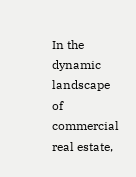In the dynamic landscape of commercial real estate,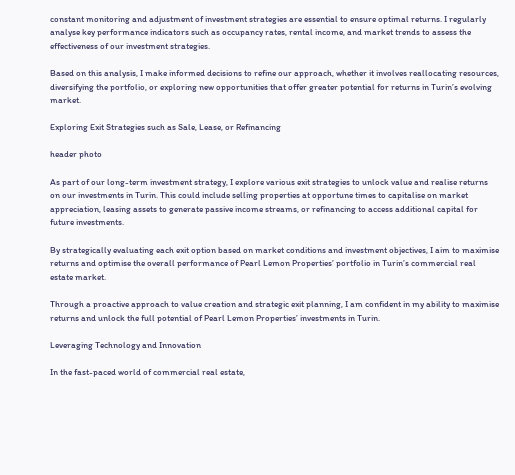constant monitoring and adjustment of investment strategies are essential to ensure optimal returns. I regularly analyse key performance indicators such as occupancy rates, rental income, and market trends to assess the effectiveness of our investment strategies.

Based on this analysis, I make informed decisions to refine our approach, whether it involves reallocating resources, diversifying the portfolio, or exploring new opportunities that offer greater potential for returns in Turin’s evolving market.

Exploring Exit Strategies such as Sale, Lease, or Refinancing

header photo

As part of our long-term investment strategy, I explore various exit strategies to unlock value and realise returns on our investments in Turin. This could include selling properties at opportune times to capitalise on market appreciation, leasing assets to generate passive income streams, or refinancing to access additional capital for future investments.

By strategically evaluating each exit option based on market conditions and investment objectives, I aim to maximise returns and optimise the overall performance of Pearl Lemon Properties’ portfolio in Turin’s commercial real estate market.

Through a proactive approach to value creation and strategic exit planning, I am confident in my ability to maximise returns and unlock the full potential of Pearl Lemon Properties’ investments in Turin.

Leveraging Technology and Innovation

In the fast-paced world of commercial real estate,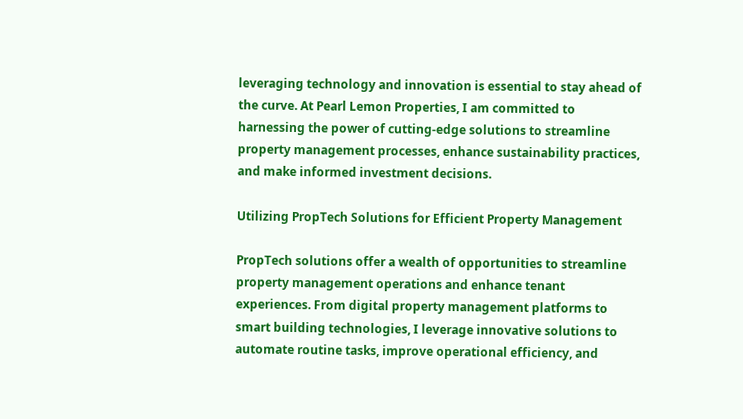leveraging technology and innovation is essential to stay ahead of the curve. At Pearl Lemon Properties, I am committed to harnessing the power of cutting-edge solutions to streamline property management processes, enhance sustainability practices, and make informed investment decisions.

Utilizing PropTech Solutions for Efficient Property Management

PropTech solutions offer a wealth of opportunities to streamline property management operations and enhance tenant experiences. From digital property management platforms to smart building technologies, I leverage innovative solutions to automate routine tasks, improve operational efficiency, and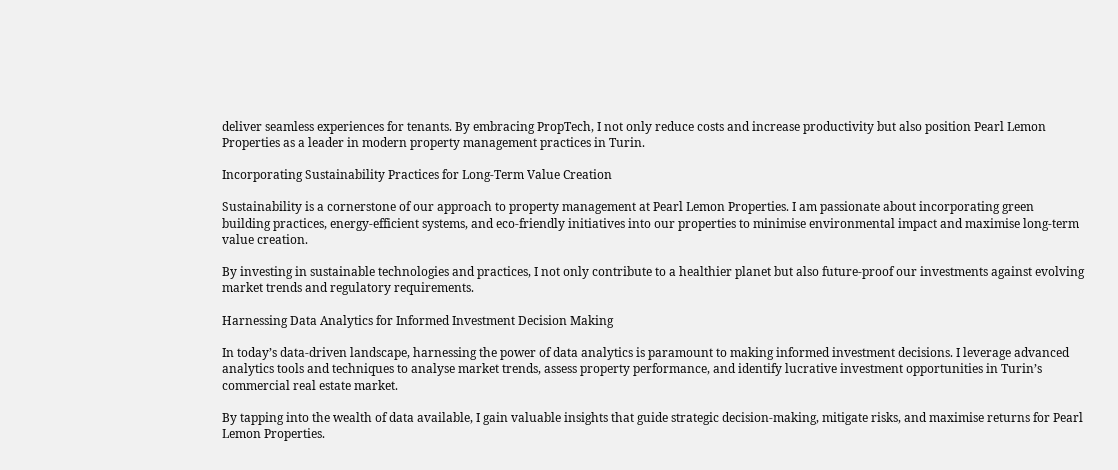deliver seamless experiences for tenants. By embracing PropTech, I not only reduce costs and increase productivity but also position Pearl Lemon Properties as a leader in modern property management practices in Turin.

Incorporating Sustainability Practices for Long-Term Value Creation

Sustainability is a cornerstone of our approach to property management at Pearl Lemon Properties. I am passionate about incorporating green building practices, energy-efficient systems, and eco-friendly initiatives into our properties to minimise environmental impact and maximise long-term value creation.

By investing in sustainable technologies and practices, I not only contribute to a healthier planet but also future-proof our investments against evolving market trends and regulatory requirements.

Harnessing Data Analytics for Informed Investment Decision Making

In today’s data-driven landscape, harnessing the power of data analytics is paramount to making informed investment decisions. I leverage advanced analytics tools and techniques to analyse market trends, assess property performance, and identify lucrative investment opportunities in Turin’s commercial real estate market.

By tapping into the wealth of data available, I gain valuable insights that guide strategic decision-making, mitigate risks, and maximise returns for Pearl Lemon Properties.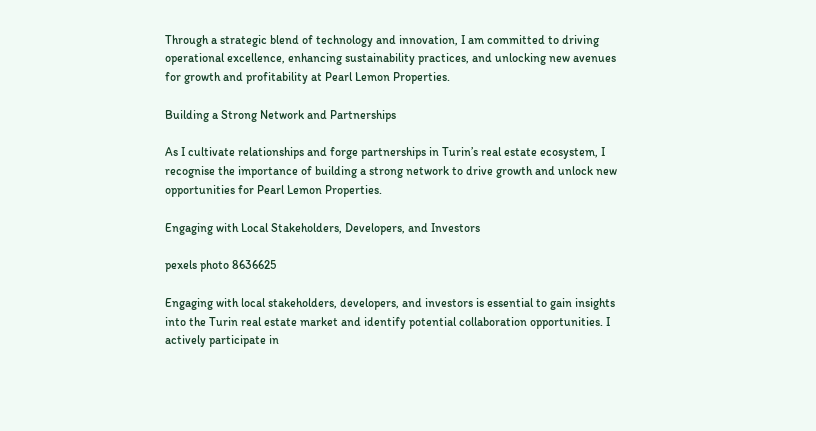Through a strategic blend of technology and innovation, I am committed to driving operational excellence, enhancing sustainability practices, and unlocking new avenues for growth and profitability at Pearl Lemon Properties.

Building a Strong Network and Partnerships

As I cultivate relationships and forge partnerships in Turin’s real estate ecosystem, I recognise the importance of building a strong network to drive growth and unlock new opportunities for Pearl Lemon Properties.

Engaging with Local Stakeholders, Developers, and Investors

pexels photo 8636625

Engaging with local stakeholders, developers, and investors is essential to gain insights into the Turin real estate market and identify potential collaboration opportunities. I actively participate in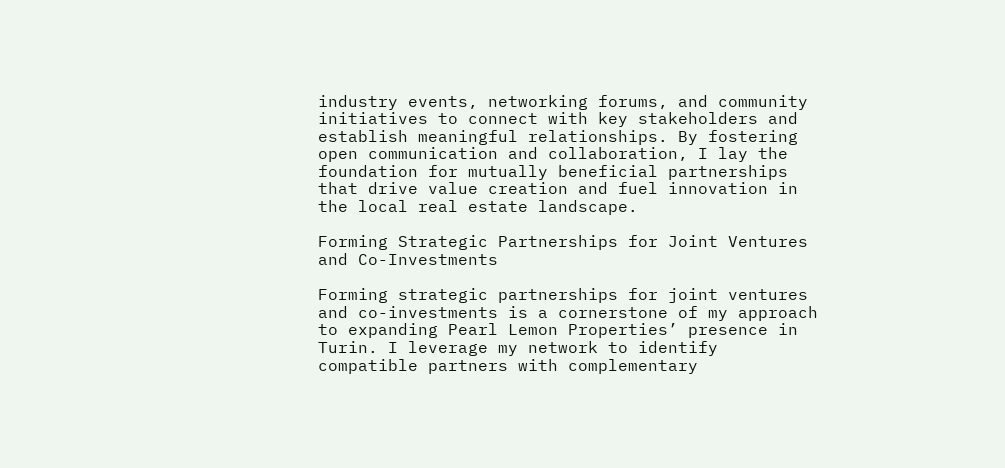industry events, networking forums, and community initiatives to connect with key stakeholders and establish meaningful relationships. By fostering open communication and collaboration, I lay the foundation for mutually beneficial partnerships that drive value creation and fuel innovation in the local real estate landscape.

Forming Strategic Partnerships for Joint Ventures and Co-Investments

Forming strategic partnerships for joint ventures and co-investments is a cornerstone of my approach to expanding Pearl Lemon Properties’ presence in Turin. I leverage my network to identify compatible partners with complementary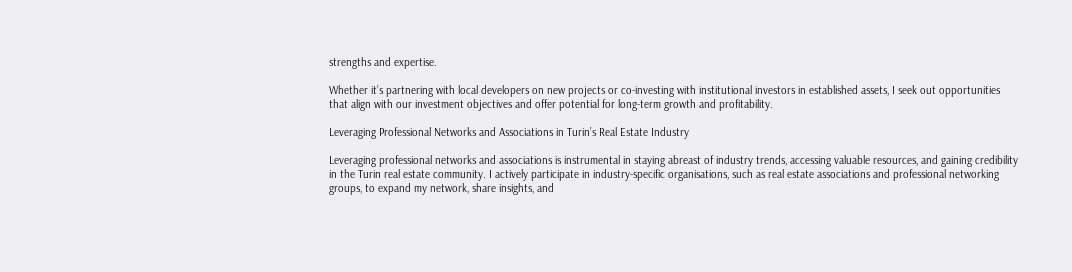strengths and expertise.

Whether it’s partnering with local developers on new projects or co-investing with institutional investors in established assets, I seek out opportunities that align with our investment objectives and offer potential for long-term growth and profitability.

Leveraging Professional Networks and Associations in Turin’s Real Estate Industry

Leveraging professional networks and associations is instrumental in staying abreast of industry trends, accessing valuable resources, and gaining credibility in the Turin real estate community. I actively participate in industry-specific organisations, such as real estate associations and professional networking groups, to expand my network, share insights, and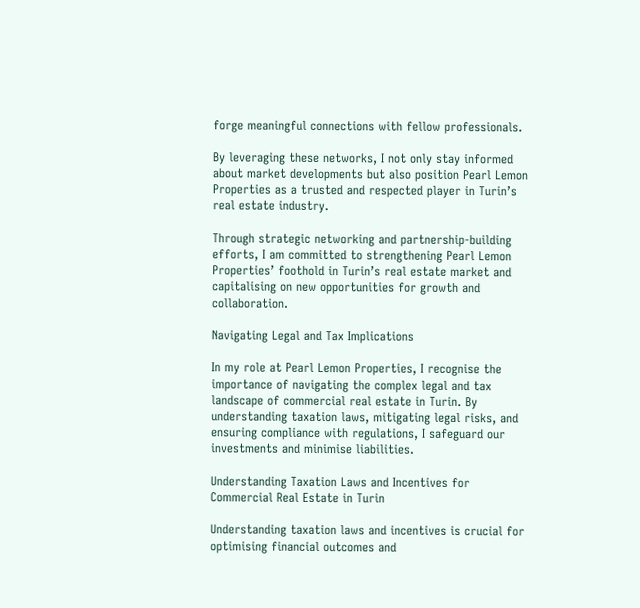forge meaningful connections with fellow professionals.

By leveraging these networks, I not only stay informed about market developments but also position Pearl Lemon Properties as a trusted and respected player in Turin’s real estate industry.

Through strategic networking and partnership-building efforts, I am committed to strengthening Pearl Lemon Properties’ foothold in Turin’s real estate market and capitalising on new opportunities for growth and collaboration.

Navigating Legal and Tax Implications

In my role at Pearl Lemon Properties, I recognise the importance of navigating the complex legal and tax landscape of commercial real estate in Turin. By understanding taxation laws, mitigating legal risks, and ensuring compliance with regulations, I safeguard our investments and minimise liabilities.

Understanding Taxation Laws and Incentives for Commercial Real Estate in Turin

Understanding taxation laws and incentives is crucial for optimising financial outcomes and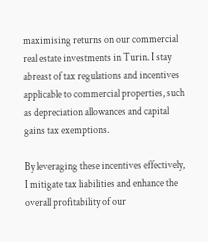maximising returns on our commercial real estate investments in Turin. I stay abreast of tax regulations and incentives applicable to commercial properties, such as depreciation allowances and capital gains tax exemptions.

By leveraging these incentives effectively, I mitigate tax liabilities and enhance the overall profitability of our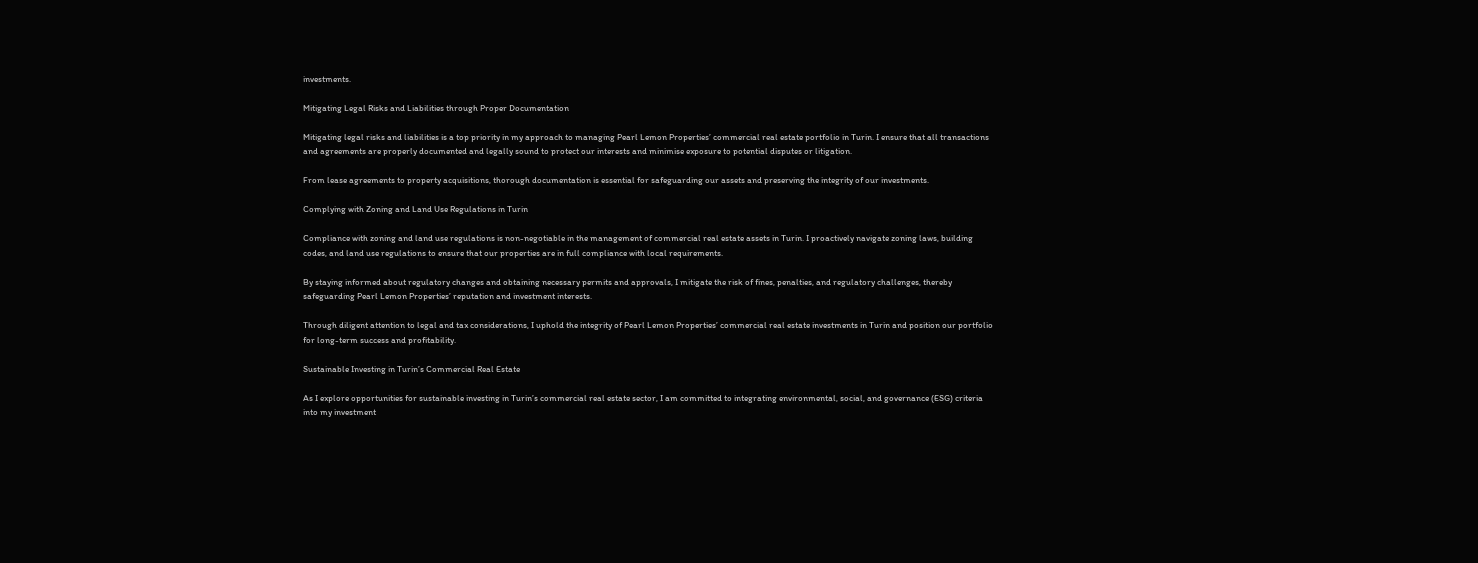investments.

Mitigating Legal Risks and Liabilities through Proper Documentation

Mitigating legal risks and liabilities is a top priority in my approach to managing Pearl Lemon Properties’ commercial real estate portfolio in Turin. I ensure that all transactions and agreements are properly documented and legally sound to protect our interests and minimise exposure to potential disputes or litigation.

From lease agreements to property acquisitions, thorough documentation is essential for safeguarding our assets and preserving the integrity of our investments.

Complying with Zoning and Land Use Regulations in Turin

Compliance with zoning and land use regulations is non-negotiable in the management of commercial real estate assets in Turin. I proactively navigate zoning laws, building codes, and land use regulations to ensure that our properties are in full compliance with local requirements.

By staying informed about regulatory changes and obtaining necessary permits and approvals, I mitigate the risk of fines, penalties, and regulatory challenges, thereby safeguarding Pearl Lemon Properties’ reputation and investment interests.

Through diligent attention to legal and tax considerations, I uphold the integrity of Pearl Lemon Properties’ commercial real estate investments in Turin and position our portfolio for long-term success and profitability.

Sustainable Investing in Turin’s Commercial Real Estate

As I explore opportunities for sustainable investing in Turin’s commercial real estate sector, I am committed to integrating environmental, social, and governance (ESG) criteria into my investment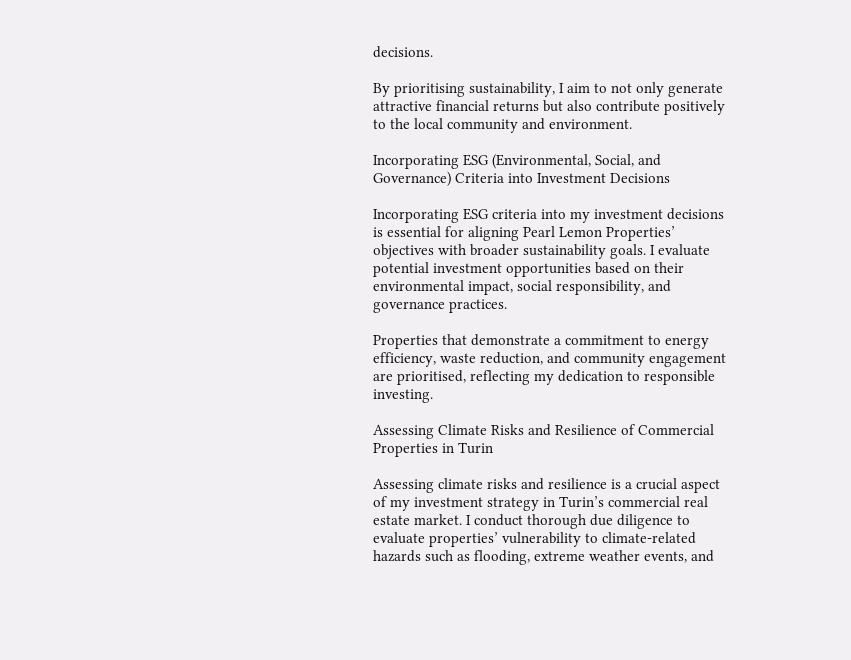decisions.

By prioritising sustainability, I aim to not only generate attractive financial returns but also contribute positively to the local community and environment.

Incorporating ESG (Environmental, Social, and Governance) Criteria into Investment Decisions

Incorporating ESG criteria into my investment decisions is essential for aligning Pearl Lemon Properties’ objectives with broader sustainability goals. I evaluate potential investment opportunities based on their environmental impact, social responsibility, and governance practices.

Properties that demonstrate a commitment to energy efficiency, waste reduction, and community engagement are prioritised, reflecting my dedication to responsible investing.

Assessing Climate Risks and Resilience of Commercial Properties in Turin

Assessing climate risks and resilience is a crucial aspect of my investment strategy in Turin’s commercial real estate market. I conduct thorough due diligence to evaluate properties’ vulnerability to climate-related hazards such as flooding, extreme weather events, and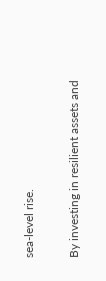sea-level rise.

By investing in resilient assets and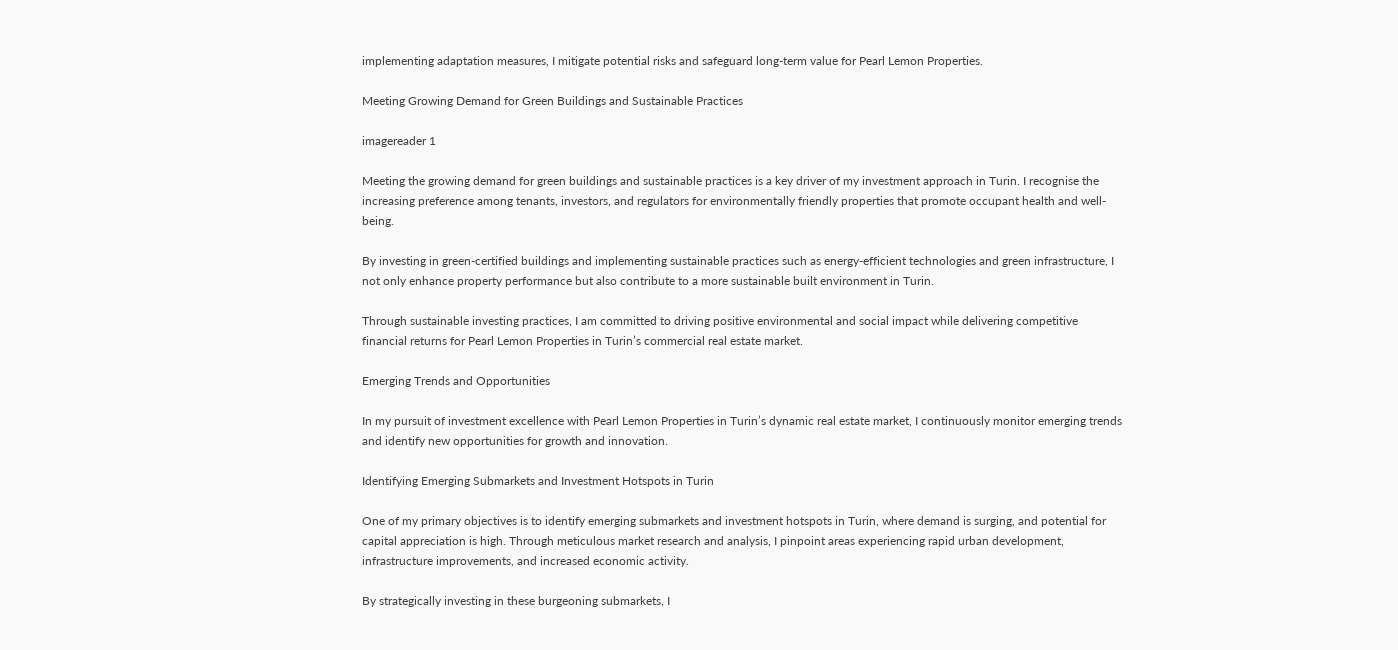implementing adaptation measures, I mitigate potential risks and safeguard long-term value for Pearl Lemon Properties.

Meeting Growing Demand for Green Buildings and Sustainable Practices

imagereader 1

Meeting the growing demand for green buildings and sustainable practices is a key driver of my investment approach in Turin. I recognise the increasing preference among tenants, investors, and regulators for environmentally friendly properties that promote occupant health and well-being.

By investing in green-certified buildings and implementing sustainable practices such as energy-efficient technologies and green infrastructure, I not only enhance property performance but also contribute to a more sustainable built environment in Turin.

Through sustainable investing practices, I am committed to driving positive environmental and social impact while delivering competitive financial returns for Pearl Lemon Properties in Turin’s commercial real estate market.

Emerging Trends and Opportunities

In my pursuit of investment excellence with Pearl Lemon Properties in Turin’s dynamic real estate market, I continuously monitor emerging trends and identify new opportunities for growth and innovation.

Identifying Emerging Submarkets and Investment Hotspots in Turin

One of my primary objectives is to identify emerging submarkets and investment hotspots in Turin, where demand is surging, and potential for capital appreciation is high. Through meticulous market research and analysis, I pinpoint areas experiencing rapid urban development, infrastructure improvements, and increased economic activity.

By strategically investing in these burgeoning submarkets, I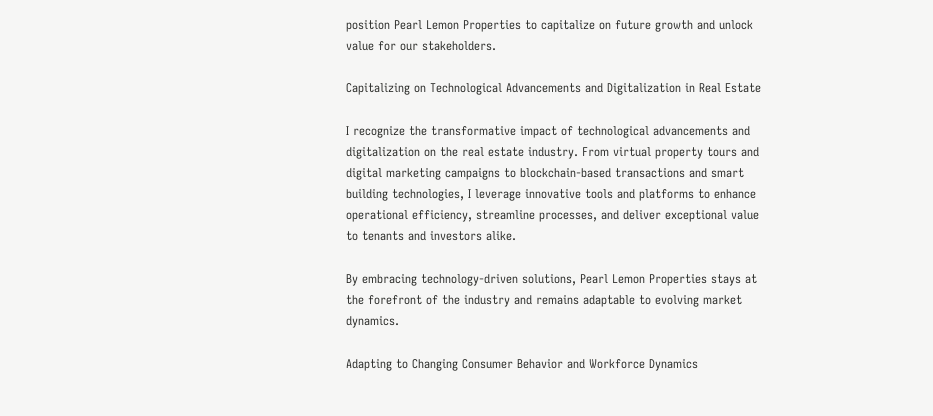position Pearl Lemon Properties to capitalize on future growth and unlock value for our stakeholders.

Capitalizing on Technological Advancements and Digitalization in Real Estate

I recognize the transformative impact of technological advancements and digitalization on the real estate industry. From virtual property tours and digital marketing campaigns to blockchain-based transactions and smart building technologies, I leverage innovative tools and platforms to enhance operational efficiency, streamline processes, and deliver exceptional value to tenants and investors alike.

By embracing technology-driven solutions, Pearl Lemon Properties stays at the forefront of the industry and remains adaptable to evolving market dynamics.

Adapting to Changing Consumer Behavior and Workforce Dynamics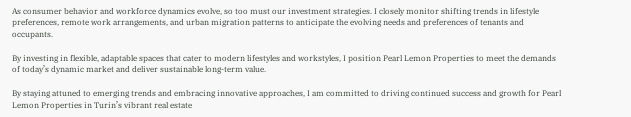As consumer behavior and workforce dynamics evolve, so too must our investment strategies. I closely monitor shifting trends in lifestyle preferences, remote work arrangements, and urban migration patterns to anticipate the evolving needs and preferences of tenants and occupants.

By investing in flexible, adaptable spaces that cater to modern lifestyles and workstyles, I position Pearl Lemon Properties to meet the demands of today’s dynamic market and deliver sustainable long-term value.

By staying attuned to emerging trends and embracing innovative approaches, I am committed to driving continued success and growth for Pearl Lemon Properties in Turin’s vibrant real estate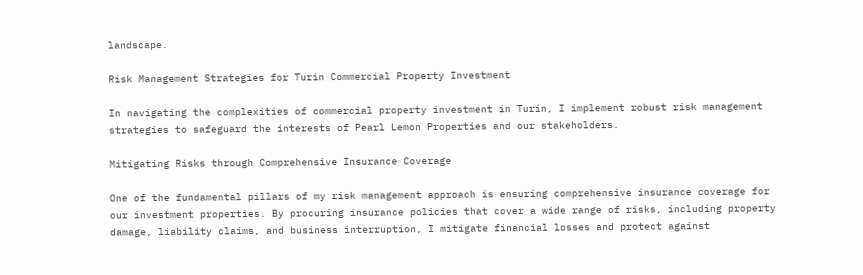landscape.

Risk Management Strategies for Turin Commercial Property Investment

In navigating the complexities of commercial property investment in Turin, I implement robust risk management strategies to safeguard the interests of Pearl Lemon Properties and our stakeholders.

Mitigating Risks through Comprehensive Insurance Coverage

One of the fundamental pillars of my risk management approach is ensuring comprehensive insurance coverage for our investment properties. By procuring insurance policies that cover a wide range of risks, including property damage, liability claims, and business interruption, I mitigate financial losses and protect against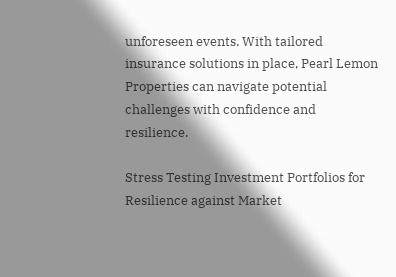unforeseen events. With tailored insurance solutions in place, Pearl Lemon Properties can navigate potential challenges with confidence and resilience.

Stress Testing Investment Portfolios for Resilience against Market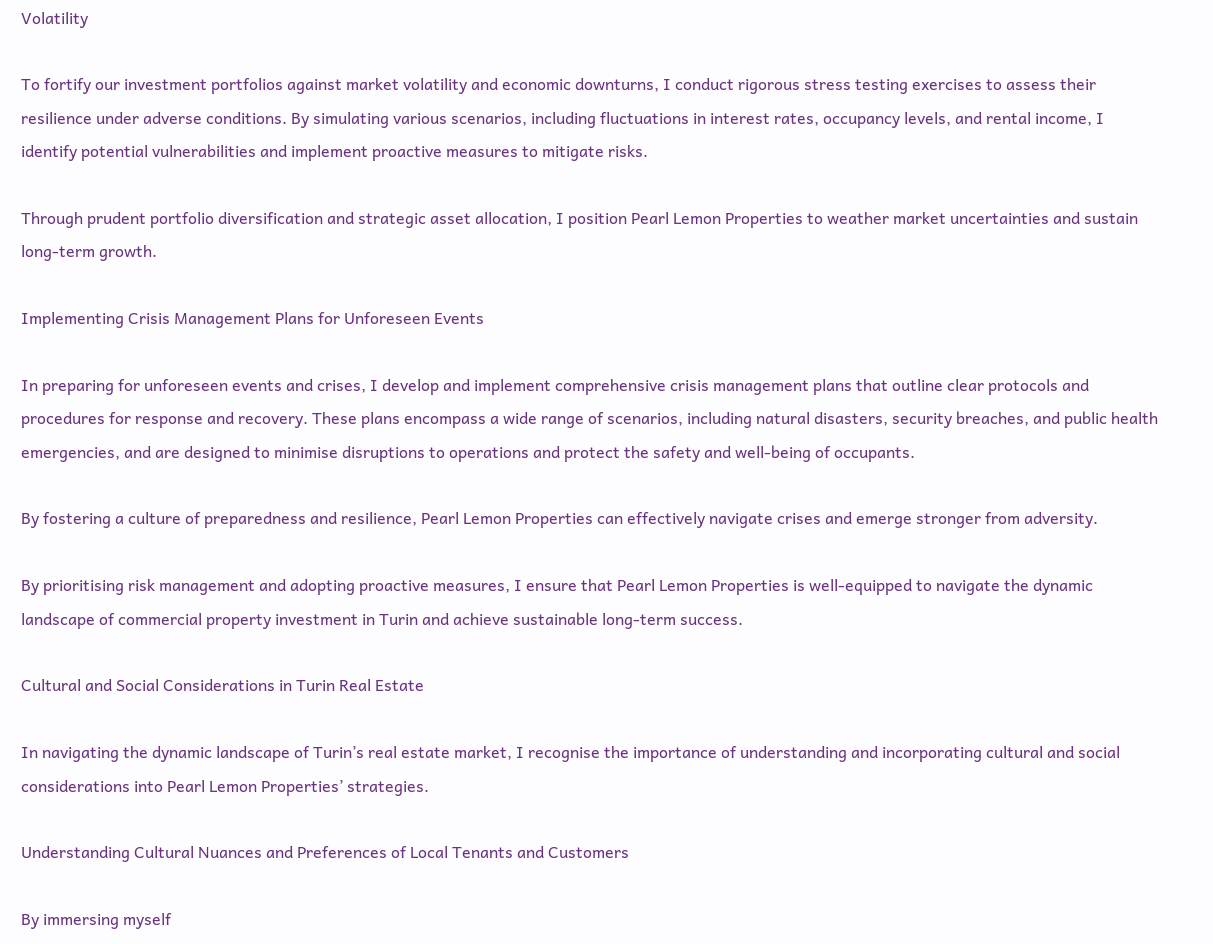Volatility

To fortify our investment portfolios against market volatility and economic downturns, I conduct rigorous stress testing exercises to assess their resilience under adverse conditions. By simulating various scenarios, including fluctuations in interest rates, occupancy levels, and rental income, I identify potential vulnerabilities and implement proactive measures to mitigate risks.

Through prudent portfolio diversification and strategic asset allocation, I position Pearl Lemon Properties to weather market uncertainties and sustain long-term growth.

Implementing Crisis Management Plans for Unforeseen Events

In preparing for unforeseen events and crises, I develop and implement comprehensive crisis management plans that outline clear protocols and procedures for response and recovery. These plans encompass a wide range of scenarios, including natural disasters, security breaches, and public health emergencies, and are designed to minimise disruptions to operations and protect the safety and well-being of occupants.

By fostering a culture of preparedness and resilience, Pearl Lemon Properties can effectively navigate crises and emerge stronger from adversity.

By prioritising risk management and adopting proactive measures, I ensure that Pearl Lemon Properties is well-equipped to navigate the dynamic landscape of commercial property investment in Turin and achieve sustainable long-term success.

Cultural and Social Considerations in Turin Real Estate

In navigating the dynamic landscape of Turin’s real estate market, I recognise the importance of understanding and incorporating cultural and social considerations into Pearl Lemon Properties’ strategies.

Understanding Cultural Nuances and Preferences of Local Tenants and Customers

By immersing myself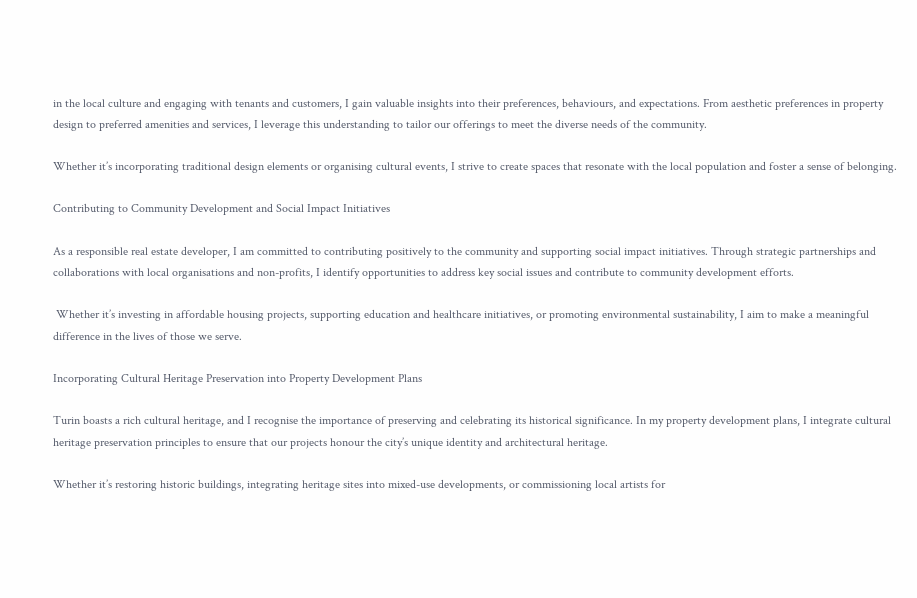in the local culture and engaging with tenants and customers, I gain valuable insights into their preferences, behaviours, and expectations. From aesthetic preferences in property design to preferred amenities and services, I leverage this understanding to tailor our offerings to meet the diverse needs of the community.

Whether it’s incorporating traditional design elements or organising cultural events, I strive to create spaces that resonate with the local population and foster a sense of belonging.

Contributing to Community Development and Social Impact Initiatives

As a responsible real estate developer, I am committed to contributing positively to the community and supporting social impact initiatives. Through strategic partnerships and collaborations with local organisations and non-profits, I identify opportunities to address key social issues and contribute to community development efforts.

 Whether it’s investing in affordable housing projects, supporting education and healthcare initiatives, or promoting environmental sustainability, I aim to make a meaningful difference in the lives of those we serve.

Incorporating Cultural Heritage Preservation into Property Development Plans

Turin boasts a rich cultural heritage, and I recognise the importance of preserving and celebrating its historical significance. In my property development plans, I integrate cultural heritage preservation principles to ensure that our projects honour the city’s unique identity and architectural heritage.

Whether it’s restoring historic buildings, integrating heritage sites into mixed-use developments, or commissioning local artists for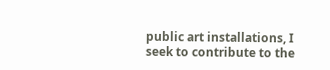public art installations, I seek to contribute to the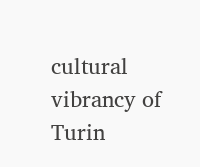cultural vibrancy of Turin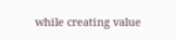while creating value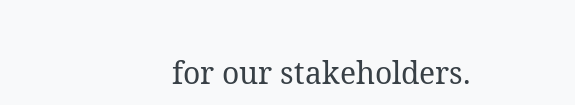for our stakeholders.